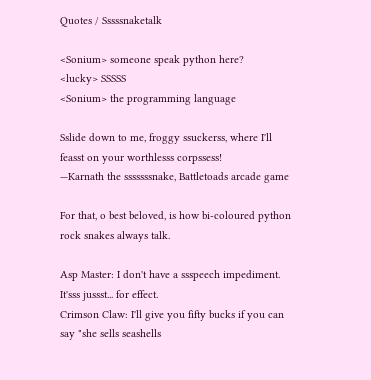Quotes / Sssssnaketalk

<Sonium> someone speak python here?
<lucky> SSSSS
<Sonium> the programming language

Sslide down to me, froggy ssuckerss, where I'll feasst on your worthlesss corpssess!
—Karnath the sssssssnake, Battletoads arcade game

For that, o best beloved, is how bi-coloured python rock snakes always talk.

Asp Master: I don't have a ssspeech impediment. It'sss jussst... for effect.
Crimson Claw: I'll give you fifty bucks if you can say "she sells seashells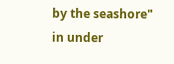by the seashore" in under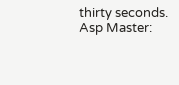thirty seconds.
Asp Master: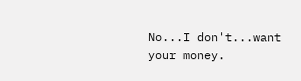No...I don't...want your money.